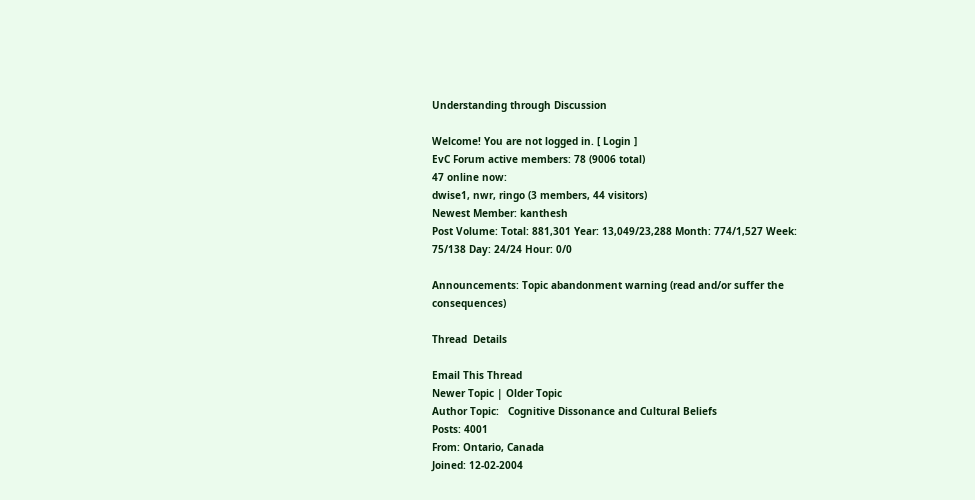Understanding through Discussion

Welcome! You are not logged in. [ Login ]
EvC Forum active members: 78 (9006 total)
47 online now:
dwise1, nwr, ringo (3 members, 44 visitors)
Newest Member: kanthesh
Post Volume: Total: 881,301 Year: 13,049/23,288 Month: 774/1,527 Week: 75/138 Day: 24/24 Hour: 0/0

Announcements: Topic abandonment warning (read and/or suffer the consequences)

Thread  Details

Email This Thread
Newer Topic | Older Topic
Author Topic:   Cognitive Dissonance and Cultural Beliefs
Posts: 4001
From: Ontario, Canada
Joined: 12-02-2004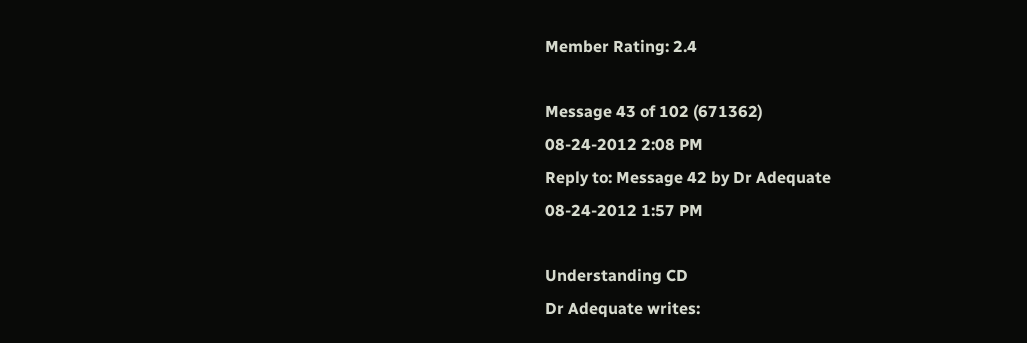Member Rating: 2.4

Message 43 of 102 (671362)
08-24-2012 2:08 PM
Reply to: Message 42 by Dr Adequate
08-24-2012 1:57 PM

Understanding CD
Dr Adequate writes: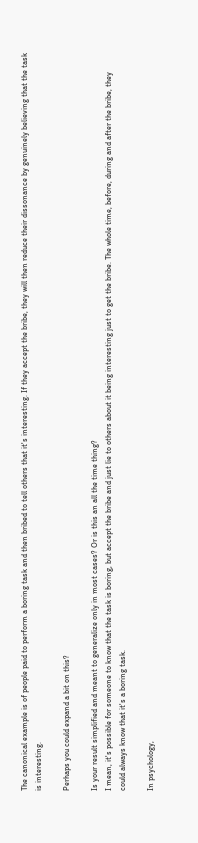The canonical example is of people paid to perform a boring task and then bribed to tell others that it's interesting. If they accept the bribe, they will then reduce their dissonance by genuinely believing that the task is interesting.

Perhaps you could expand a bit on this?

Is your result simplified and meant to generalize only in most cases? Or is this an all the time thing?
I mean, it's possible for someone to know that the task is boring, but accept the bribe and just lie to others about it being interesting just to get the bribe. The whole time, before, during and after the bribe, they could always know that it's a boring task.

In psychology,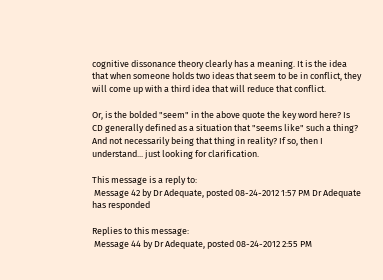cognitive dissonance theory clearly has a meaning. It is the idea that when someone holds two ideas that seem to be in conflict, they will come up with a third idea that will reduce that conflict.

Or, is the bolded "seem" in the above quote the key word here? Is CD generally defined as a situation that "seems like" such a thing? And not necessarily being that thing in reality? If so, then I understand... just looking for clarification.

This message is a reply to:
 Message 42 by Dr Adequate, posted 08-24-2012 1:57 PM Dr Adequate has responded

Replies to this message:
 Message 44 by Dr Adequate, posted 08-24-2012 2:55 PM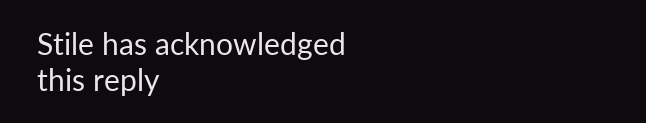Stile has acknowledged this reply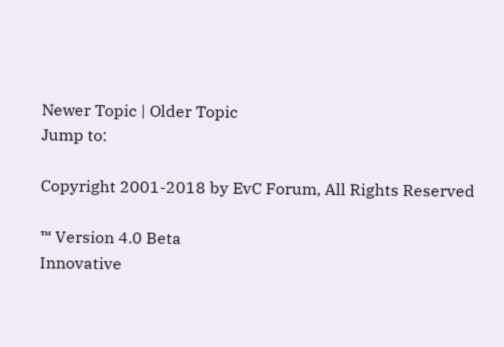Newer Topic | Older Topic
Jump to:

Copyright 2001-2018 by EvC Forum, All Rights Reserved

™ Version 4.0 Beta
Innovative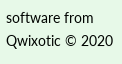software from Qwixotic © 2020